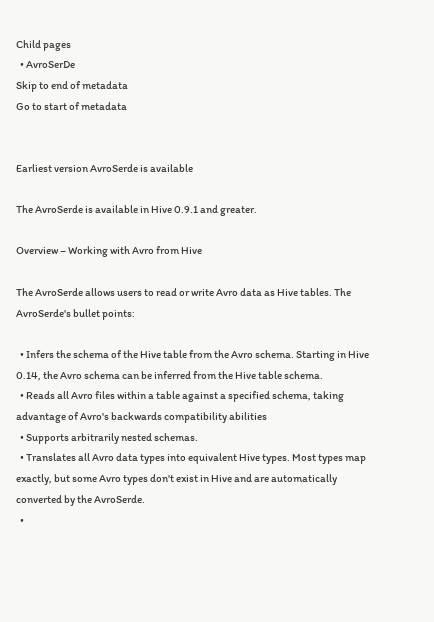Child pages
  • AvroSerDe
Skip to end of metadata
Go to start of metadata


Earliest version AvroSerde is available

The AvroSerde is available in Hive 0.9.1 and greater.

Overview – Working with Avro from Hive

The AvroSerde allows users to read or write Avro data as Hive tables. The AvroSerde's bullet points:

  • Infers the schema of the Hive table from the Avro schema. Starting in Hive 0.14, the Avro schema can be inferred from the Hive table schema.
  • Reads all Avro files within a table against a specified schema, taking advantage of Avro's backwards compatibility abilities
  • Supports arbitrarily nested schemas.
  • Translates all Avro data types into equivalent Hive types. Most types map exactly, but some Avro types don't exist in Hive and are automatically converted by the AvroSerde.
  •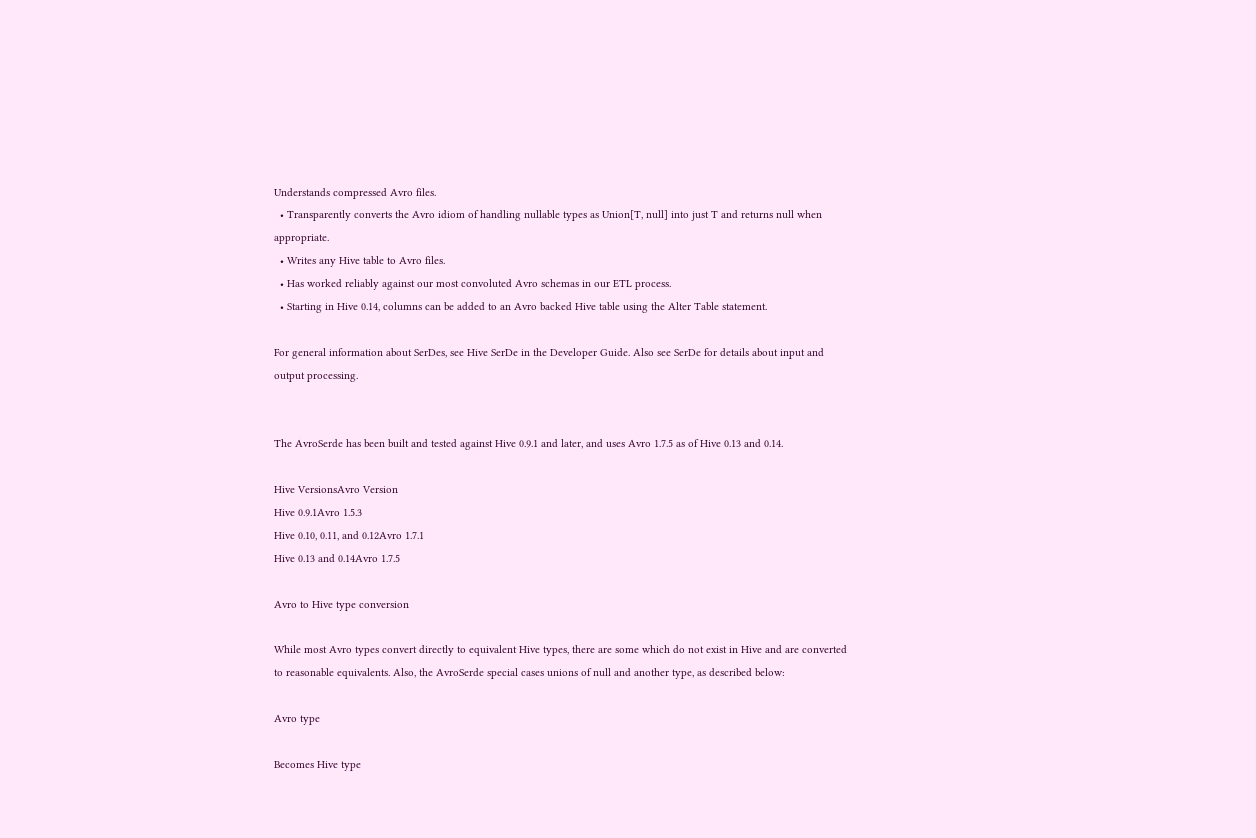Understands compressed Avro files.
  • Transparently converts the Avro idiom of handling nullable types as Union[T, null] into just T and returns null when appropriate.
  • Writes any Hive table to Avro files.
  • Has worked reliably against our most convoluted Avro schemas in our ETL process.
  • Starting in Hive 0.14, columns can be added to an Avro backed Hive table using the Alter Table statement.

For general information about SerDes, see Hive SerDe in the Developer Guide. Also see SerDe for details about input and output processing.


The AvroSerde has been built and tested against Hive 0.9.1 and later, and uses Avro 1.7.5 as of Hive 0.13 and 0.14.

Hive VersionsAvro Version
Hive 0.9.1Avro 1.5.3
Hive 0.10, 0.11, and 0.12Avro 1.7.1
Hive 0.13 and 0.14Avro 1.7.5

Avro to Hive type conversion

While most Avro types convert directly to equivalent Hive types, there are some which do not exist in Hive and are converted to reasonable equivalents. Also, the AvroSerde special cases unions of null and another type, as described below:

Avro type

Becomes Hive type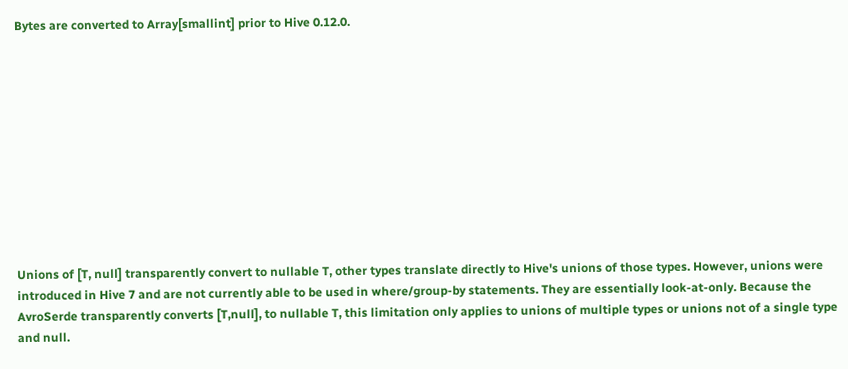Bytes are converted to Array[smallint] prior to Hive 0.12.0.











Unions of [T, null] transparently convert to nullable T, other types translate directly to Hive's unions of those types. However, unions were introduced in Hive 7 and are not currently able to be used in where/group-by statements. They are essentially look-at-only. Because the AvroSerde transparently converts [T,null], to nullable T, this limitation only applies to unions of multiple types or unions not of a single type and null.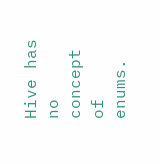Hive has no concept of enums.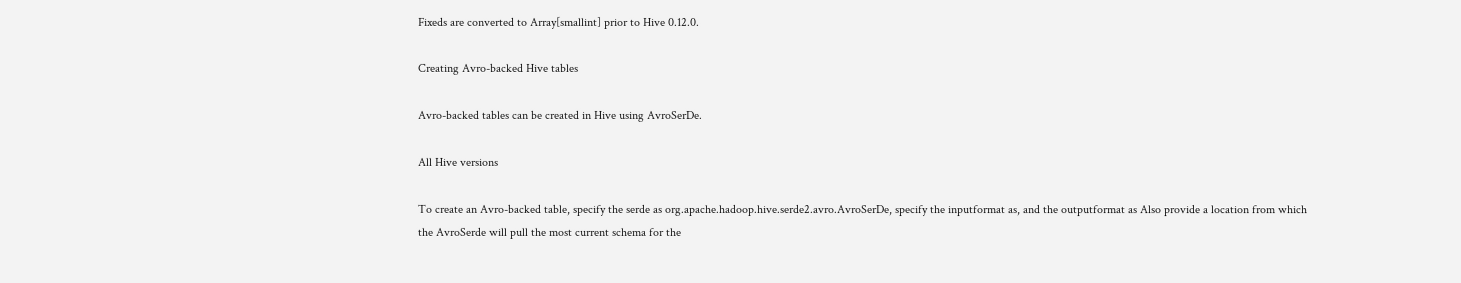Fixeds are converted to Array[smallint] prior to Hive 0.12.0.

Creating Avro-backed Hive tables

Avro-backed tables can be created in Hive using AvroSerDe.

All Hive versions

To create an Avro-backed table, specify the serde as org.apache.hadoop.hive.serde2.avro.AvroSerDe, specify the inputformat as, and the outputformat as Also provide a location from which the AvroSerde will pull the most current schema for the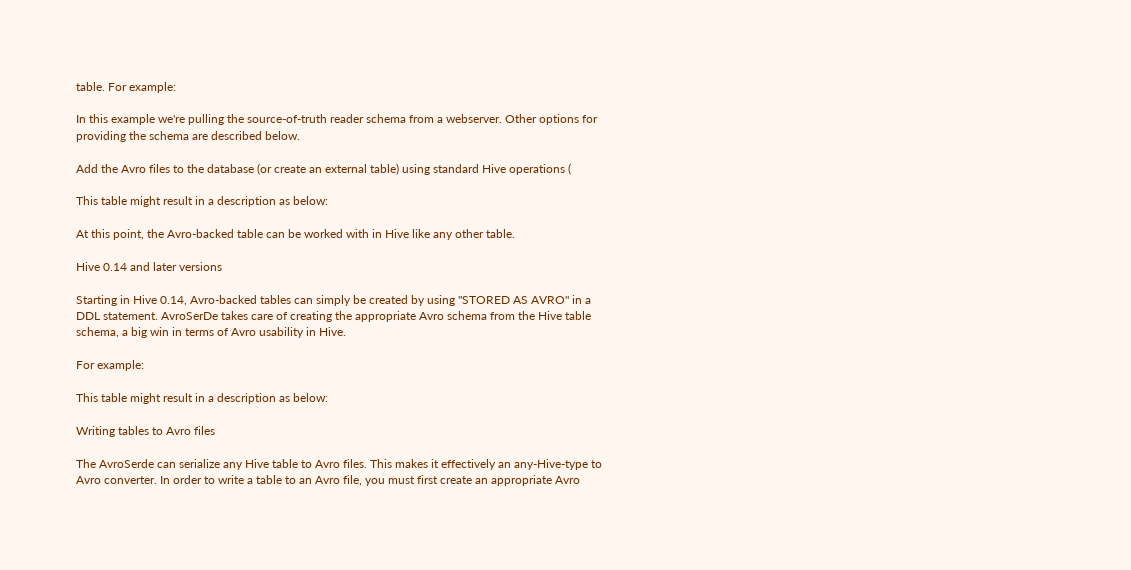table. For example:

In this example we're pulling the source-of-truth reader schema from a webserver. Other options for providing the schema are described below.

Add the Avro files to the database (or create an external table) using standard Hive operations (

This table might result in a description as below:

At this point, the Avro-backed table can be worked with in Hive like any other table.

Hive 0.14 and later versions

Starting in Hive 0.14, Avro-backed tables can simply be created by using "STORED AS AVRO" in a DDL statement. AvroSerDe takes care of creating the appropriate Avro schema from the Hive table schema, a big win in terms of Avro usability in Hive.

For example:

This table might result in a description as below:

Writing tables to Avro files

The AvroSerde can serialize any Hive table to Avro files. This makes it effectively an any-Hive-type to Avro converter. In order to write a table to an Avro file, you must first create an appropriate Avro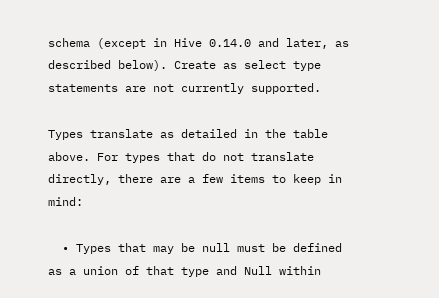schema (except in Hive 0.14.0 and later, as described below). Create as select type statements are not currently supported.

Types translate as detailed in the table above. For types that do not translate directly, there are a few items to keep in mind:

  • Types that may be null must be defined as a union of that type and Null within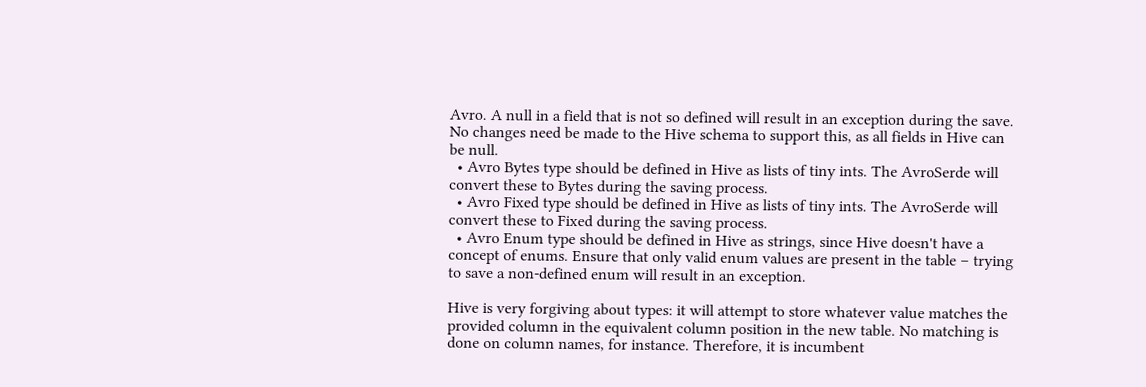Avro. A null in a field that is not so defined will result in an exception during the save. No changes need be made to the Hive schema to support this, as all fields in Hive can be null.
  • Avro Bytes type should be defined in Hive as lists of tiny ints. The AvroSerde will convert these to Bytes during the saving process.
  • Avro Fixed type should be defined in Hive as lists of tiny ints. The AvroSerde will convert these to Fixed during the saving process.
  • Avro Enum type should be defined in Hive as strings, since Hive doesn't have a concept of enums. Ensure that only valid enum values are present in the table – trying to save a non-defined enum will result in an exception.

Hive is very forgiving about types: it will attempt to store whatever value matches the provided column in the equivalent column position in the new table. No matching is done on column names, for instance. Therefore, it is incumbent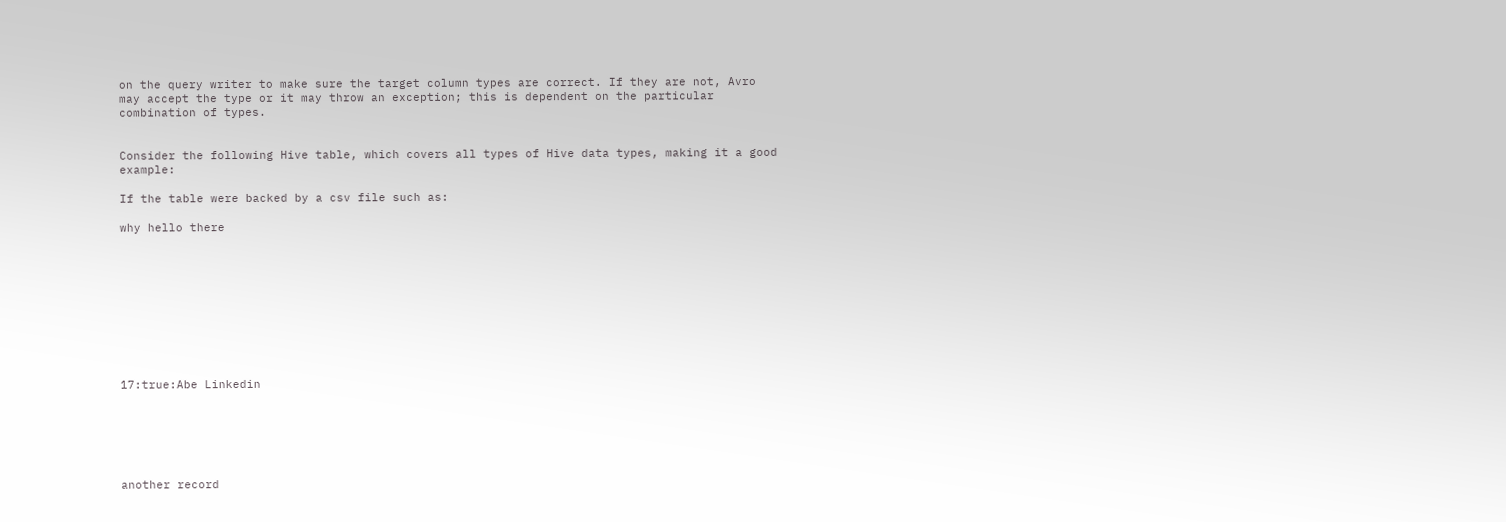on the query writer to make sure the target column types are correct. If they are not, Avro may accept the type or it may throw an exception; this is dependent on the particular combination of types.


Consider the following Hive table, which covers all types of Hive data types, making it a good example:

If the table were backed by a csv file such as:

why hello there










17:true:Abe Linkedin






another record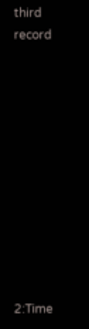third record











2:Time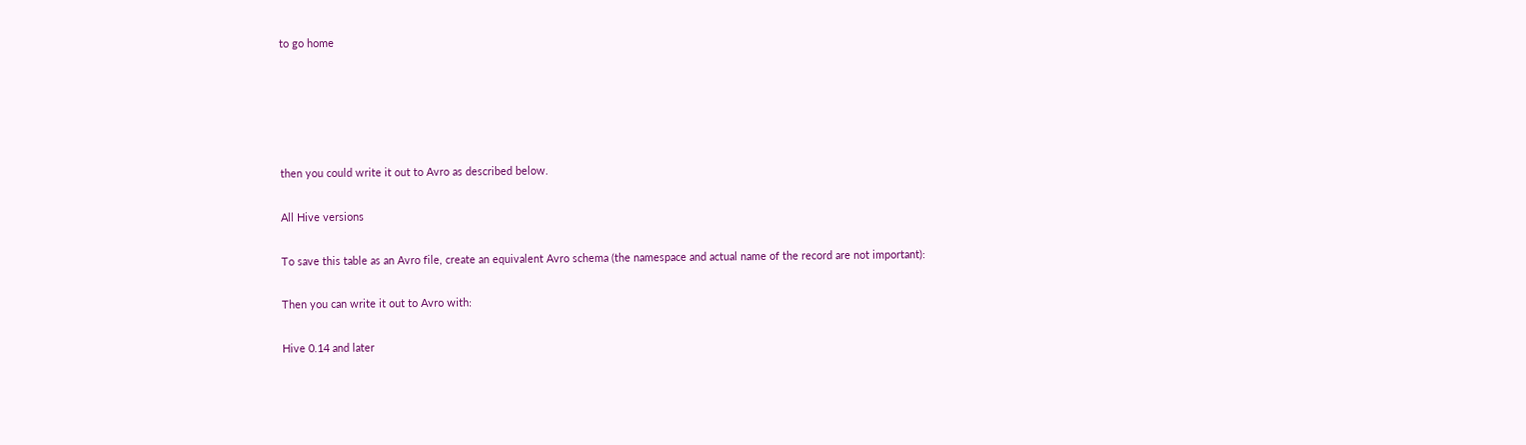to go home





then you could write it out to Avro as described below.

All Hive versions

To save this table as an Avro file, create an equivalent Avro schema (the namespace and actual name of the record are not important):

Then you can write it out to Avro with:

Hive 0.14 and later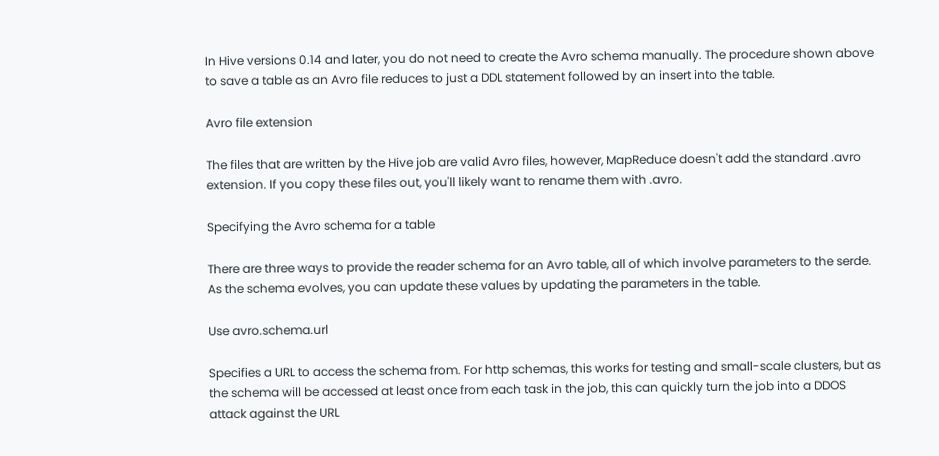In Hive versions 0.14 and later, you do not need to create the Avro schema manually. The procedure shown above to save a table as an Avro file reduces to just a DDL statement followed by an insert into the table.

Avro file extension

The files that are written by the Hive job are valid Avro files, however, MapReduce doesn't add the standard .avro extension. If you copy these files out, you'll likely want to rename them with .avro.

Specifying the Avro schema for a table

There are three ways to provide the reader schema for an Avro table, all of which involve parameters to the serde. As the schema evolves, you can update these values by updating the parameters in the table.

Use avro.schema.url

Specifies a URL to access the schema from. For http schemas, this works for testing and small-scale clusters, but as the schema will be accessed at least once from each task in the job, this can quickly turn the job into a DDOS attack against the URL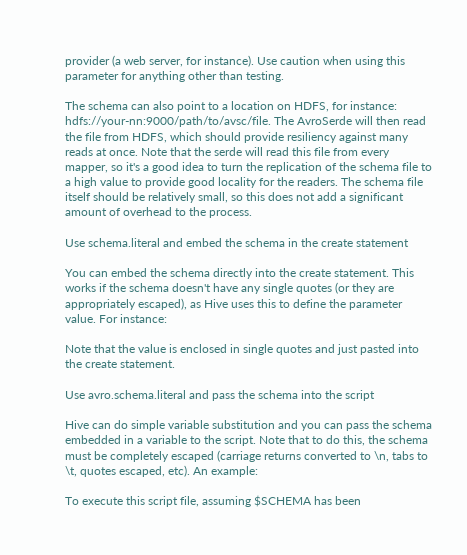provider (a web server, for instance). Use caution when using this parameter for anything other than testing.

The schema can also point to a location on HDFS, for instance: hdfs://your-nn:9000/path/to/avsc/file. The AvroSerde will then read the file from HDFS, which should provide resiliency against many reads at once. Note that the serde will read this file from every mapper, so it's a good idea to turn the replication of the schema file to a high value to provide good locality for the readers. The schema file itself should be relatively small, so this does not add a significant amount of overhead to the process.

Use schema.literal and embed the schema in the create statement

You can embed the schema directly into the create statement. This works if the schema doesn't have any single quotes (or they are appropriately escaped), as Hive uses this to define the parameter value. For instance:

Note that the value is enclosed in single quotes and just pasted into the create statement.

Use avro.schema.literal and pass the schema into the script

Hive can do simple variable substitution and you can pass the schema embedded in a variable to the script. Note that to do this, the schema must be completely escaped (carriage returns converted to \n, tabs to \t, quotes escaped, etc). An example:

To execute this script file, assuming $SCHEMA has been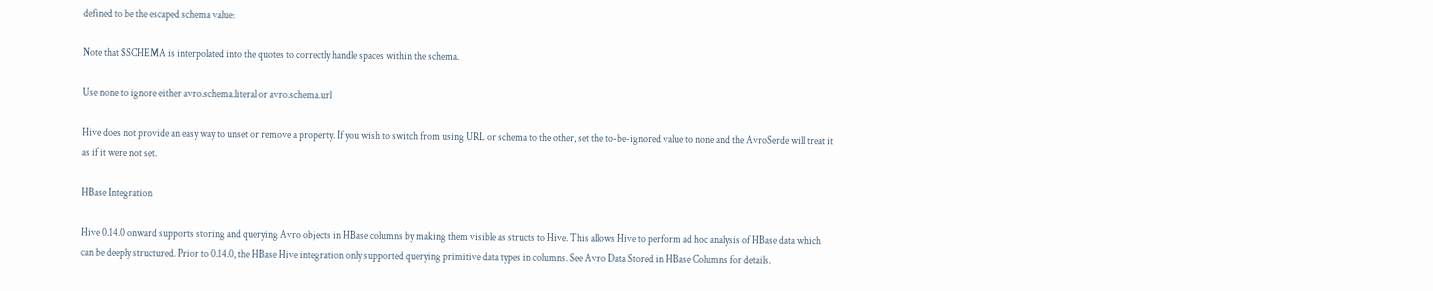defined to be the escaped schema value:

Note that $SCHEMA is interpolated into the quotes to correctly handle spaces within the schema.

Use none to ignore either avro.schema.literal or avro.schema.url

Hive does not provide an easy way to unset or remove a property. If you wish to switch from using URL or schema to the other, set the to-be-ignored value to none and the AvroSerde will treat it as if it were not set.

HBase Integration

Hive 0.14.0 onward supports storing and querying Avro objects in HBase columns by making them visible as structs to Hive. This allows Hive to perform ad hoc analysis of HBase data which can be deeply structured. Prior to 0.14.0, the HBase Hive integration only supported querying primitive data types in columns. See Avro Data Stored in HBase Columns for details.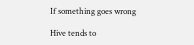If something goes wrong

Hive tends to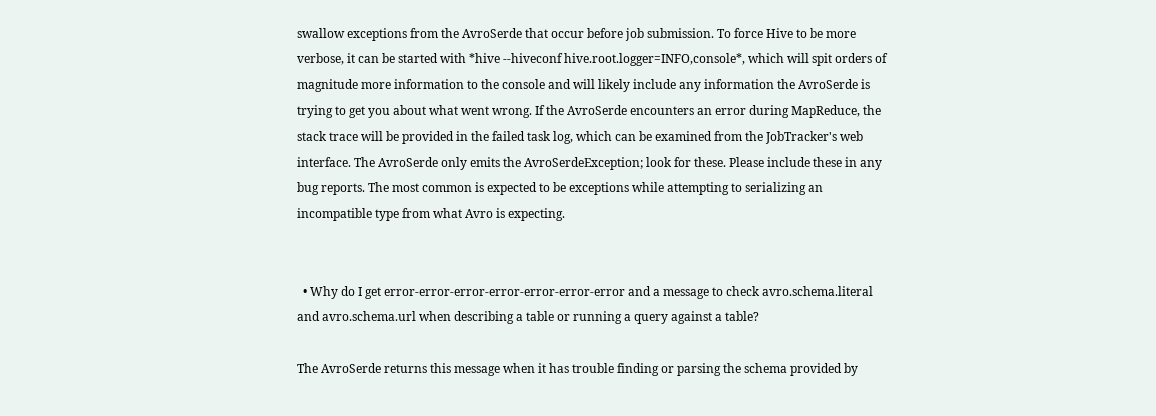swallow exceptions from the AvroSerde that occur before job submission. To force Hive to be more verbose, it can be started with *hive --hiveconf hive.root.logger=INFO,console*, which will spit orders of magnitude more information to the console and will likely include any information the AvroSerde is trying to get you about what went wrong. If the AvroSerde encounters an error during MapReduce, the stack trace will be provided in the failed task log, which can be examined from the JobTracker's web interface. The AvroSerde only emits the AvroSerdeException; look for these. Please include these in any bug reports. The most common is expected to be exceptions while attempting to serializing an incompatible type from what Avro is expecting.


  • Why do I get error-error-error-error-error-error-error and a message to check avro.schema.literal and avro.schema.url when describing a table or running a query against a table?

The AvroSerde returns this message when it has trouble finding or parsing the schema provided by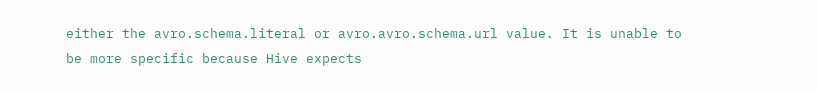either the avro.schema.literal or avro.avro.schema.url value. It is unable to be more specific because Hive expects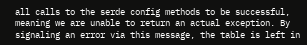all calls to the serde config methods to be successful, meaning we are unable to return an actual exception. By signaling an error via this message, the table is left in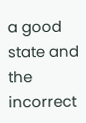a good state and the incorrect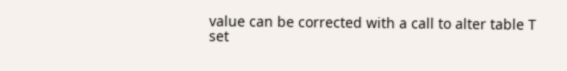value can be corrected with a call to alter table T set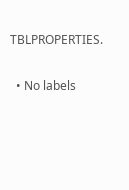TBLPROPERTIES.


  • No labels